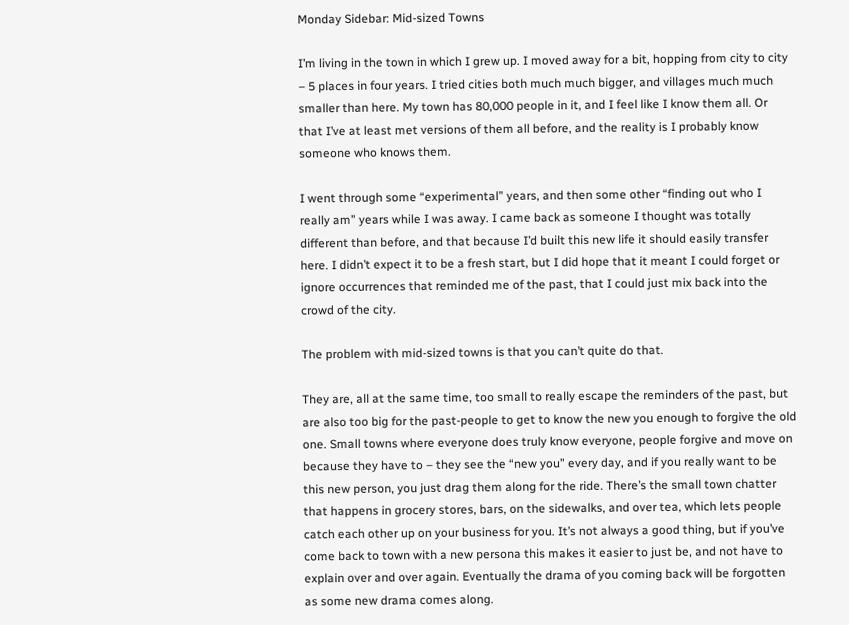Monday Sidebar: Mid-sized Towns

I’m living in the town in which I grew up. I moved away for a bit, hopping from city to city – 5 places in four years. I tried cities both much much bigger, and villages much much smaller than here. My town has 80,000 people in it, and I feel like I know them all. Or that I’ve at least met versions of them all before, and the reality is I probably know someone who knows them.

I went through some “experimental” years, and then some other “finding out who I really am” years while I was away. I came back as someone I thought was totally different than before, and that because I’d built this new life it should easily transfer here. I didn’t expect it to be a fresh start, but I did hope that it meant I could forget or ignore occurrences that reminded me of the past, that I could just mix back into the crowd of the city.

The problem with mid-sized towns is that you can’t quite do that.

They are, all at the same time, too small to really escape the reminders of the past, but are also too big for the past-people to get to know the new you enough to forgive the old one. Small towns where everyone does truly know everyone, people forgive and move on because they have to – they see the “new you” every day, and if you really want to be this new person, you just drag them along for the ride. There’s the small town chatter that happens in grocery stores, bars, on the sidewalks, and over tea, which lets people catch each other up on your business for you. It’s not always a good thing, but if you’ve come back to town with a new persona this makes it easier to just be, and not have to explain over and over again. Eventually the drama of you coming back will be forgotten as some new drama comes along.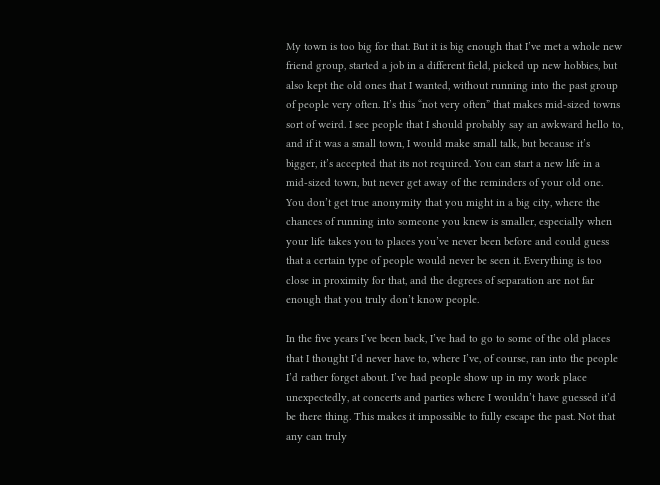My town is too big for that. But it is big enough that I’ve met a whole new friend group, started a job in a different field, picked up new hobbies, but also kept the old ones that I wanted, without running into the past group of people very often. It’s this “not very often” that makes mid-sized towns sort of weird. I see people that I should probably say an awkward hello to, and if it was a small town, I would make small talk, but because it’s bigger, it’s accepted that its not required. You can start a new life in a mid-sized town, but never get away of the reminders of your old one. You don’t get true anonymity that you might in a big city, where the chances of running into someone you knew is smaller, especially when your life takes you to places you’ve never been before and could guess that a certain type of people would never be seen it. Everything is too close in proximity for that, and the degrees of separation are not far enough that you truly don’t know people.

In the five years I’ve been back, I’ve had to go to some of the old places that I thought I’d never have to, where I’ve, of course, ran into the people I’d rather forget about. I’ve had people show up in my work place unexpectedly, at concerts and parties where I wouldn’t have guessed it’d be there thing. This makes it impossible to fully escape the past. Not that any can truly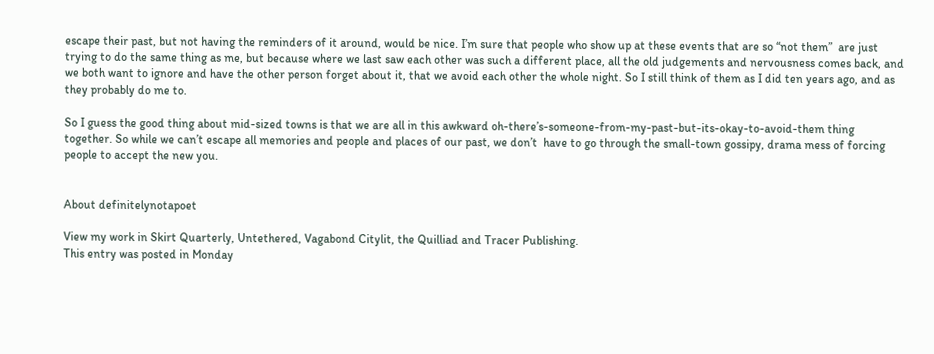escape their past, but not having the reminders of it around, would be nice. I’m sure that people who show up at these events that are so “not them”  are just trying to do the same thing as me, but because where we last saw each other was such a different place, all the old judgements and nervousness comes back, and we both want to ignore and have the other person forget about it, that we avoid each other the whole night. So I still think of them as I did ten years ago, and as they probably do me to.

So I guess the good thing about mid-sized towns is that we are all in this awkward oh-there’s-someone-from-my-past-but-its-okay-to-avoid-them thing together. So while we can’t escape all memories and people and places of our past, we don’t  have to go through the small-town gossipy, drama mess of forcing people to accept the new you.


About definitelynotapoet

View my work in Skirt Quarterly, Untethered, Vagabond Citylit, the Quilliad and Tracer Publishing.
This entry was posted in Monday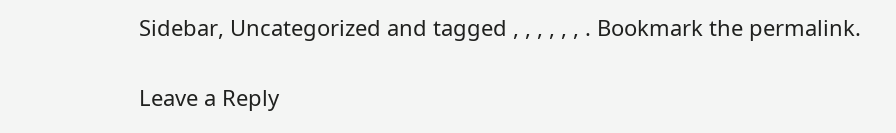Sidebar, Uncategorized and tagged , , , , , , . Bookmark the permalink.

Leave a Reply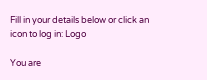Fill in your details below or click an icon to log in: Logo

You are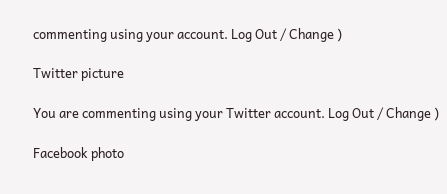commenting using your account. Log Out / Change )

Twitter picture

You are commenting using your Twitter account. Log Out / Change )

Facebook photo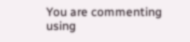You are commenting using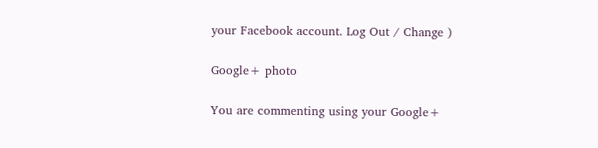your Facebook account. Log Out / Change )

Google+ photo

You are commenting using your Google+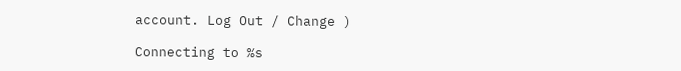account. Log Out / Change )

Connecting to %s